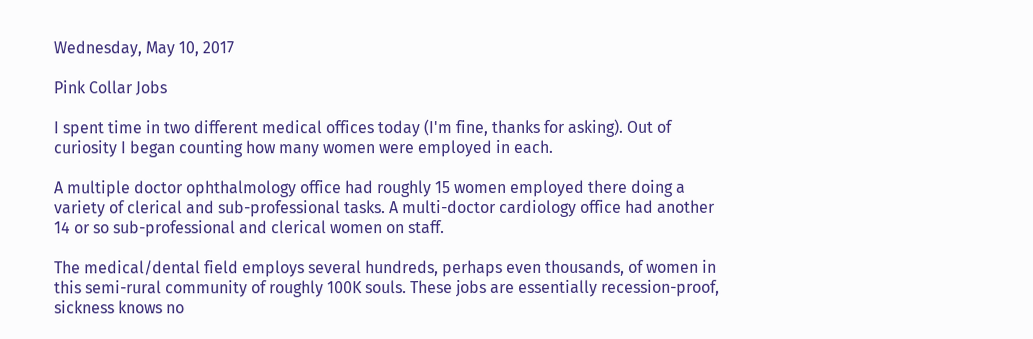Wednesday, May 10, 2017

Pink Collar Jobs

I spent time in two different medical offices today (I'm fine, thanks for asking). Out of curiosity I began counting how many women were employed in each.

A multiple doctor ophthalmology office had roughly 15 women employed there doing a variety of clerical and sub-professional tasks. A multi-doctor cardiology office had another 14 or so sub-professional and clerical women on staff.

The medical/dental field employs several hundreds, perhaps even thousands, of women in this semi-rural community of roughly 100K souls. These jobs are essentially recession-proof, sickness knows no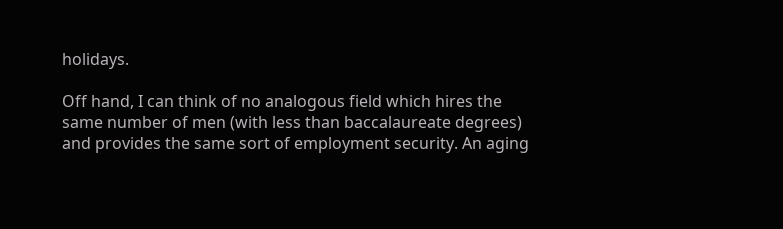holidays.

Off hand, I can think of no analogous field which hires the same number of men (with less than baccalaureate degrees) and provides the same sort of employment security. An aging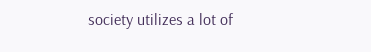society utilizes a lot of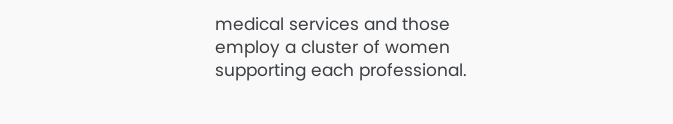medical services and those employ a cluster of women supporting each professional.